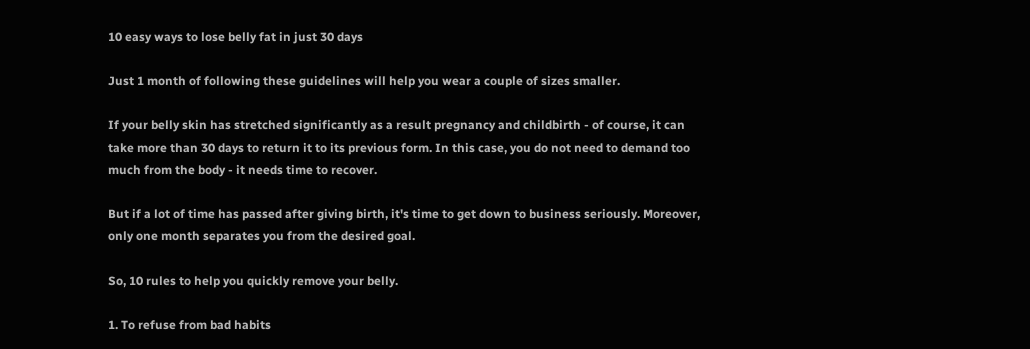10 easy ways to lose belly fat in just 30 days

Just 1 month of following these guidelines will help you wear a couple of sizes smaller.

If your belly skin has stretched significantly as a result pregnancy and childbirth - of course, it can take more than 30 days to return it to its previous form. In this case, you do not need to demand too much from the body - it needs time to recover.

But if a lot of time has passed after giving birth, it's time to get down to business seriously. Moreover, only one month separates you from the desired goal.

So, 10 rules to help you quickly remove your belly.

1. To refuse from bad habits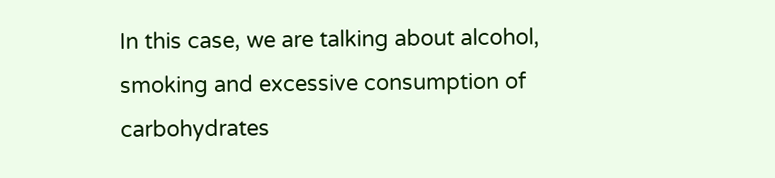In this case, we are talking about alcohol, smoking and excessive consumption of carbohydrates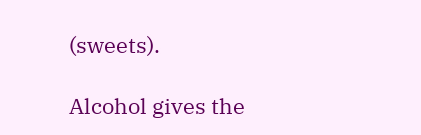(sweets).

Alcohol gives the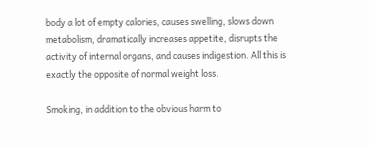body a lot of empty calories, causes swelling, slows down metabolism, dramatically increases appetite, disrupts the activity of internal organs, and causes indigestion. All this is exactly the opposite of normal weight loss.

Smoking, in addition to the obvious harm to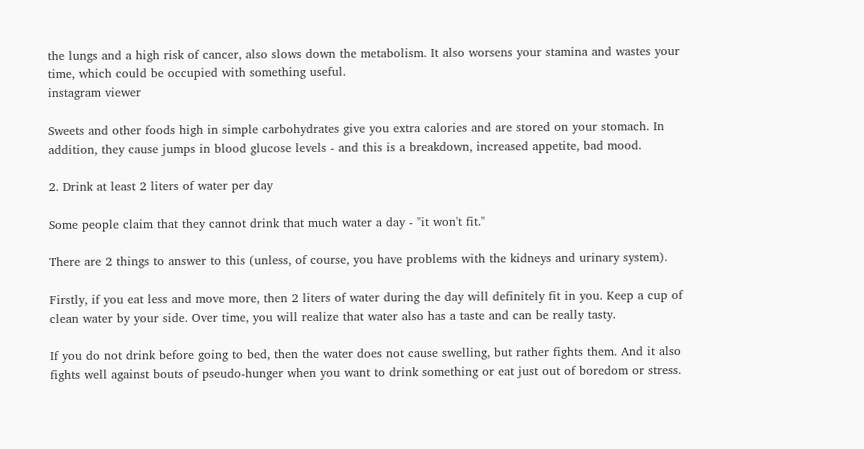the lungs and a high risk of cancer, also slows down the metabolism. It also worsens your stamina and wastes your time, which could be occupied with something useful.
instagram viewer

Sweets and other foods high in simple carbohydrates give you extra calories and are stored on your stomach. In addition, they cause jumps in blood glucose levels - and this is a breakdown, increased appetite, bad mood.

2. Drink at least 2 liters of water per day

Some people claim that they cannot drink that much water a day - "it won't fit."

There are 2 things to answer to this (unless, of course, you have problems with the kidneys and urinary system).

Firstly, if you eat less and move more, then 2 liters of water during the day will definitely fit in you. Keep a cup of clean water by your side. Over time, you will realize that water also has a taste and can be really tasty.

If you do not drink before going to bed, then the water does not cause swelling, but rather fights them. And it also fights well against bouts of pseudo-hunger when you want to drink something or eat just out of boredom or stress.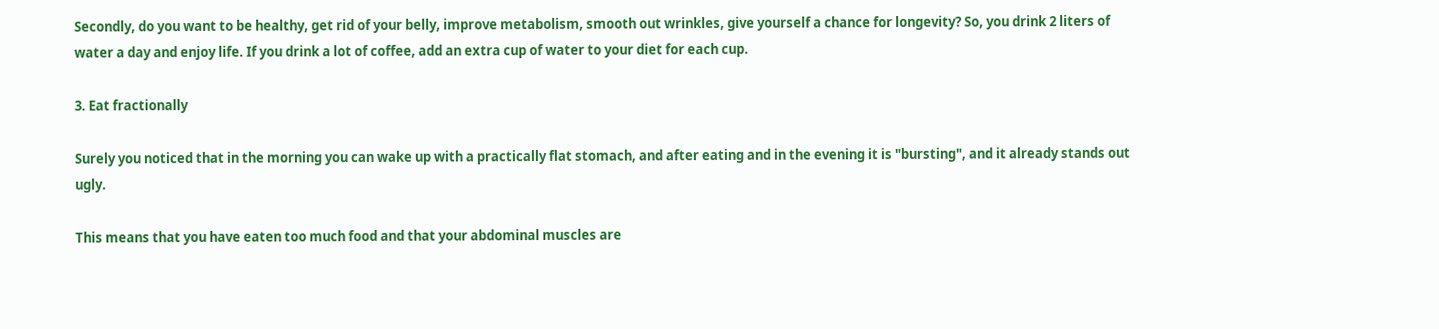Secondly, do you want to be healthy, get rid of your belly, improve metabolism, smooth out wrinkles, give yourself a chance for longevity? So, you drink 2 liters of water a day and enjoy life. If you drink a lot of coffee, add an extra cup of water to your diet for each cup.

3. Eat fractionally

Surely you noticed that in the morning you can wake up with a practically flat stomach, and after eating and in the evening it is "bursting", and it already stands out ugly.

This means that you have eaten too much food and that your abdominal muscles are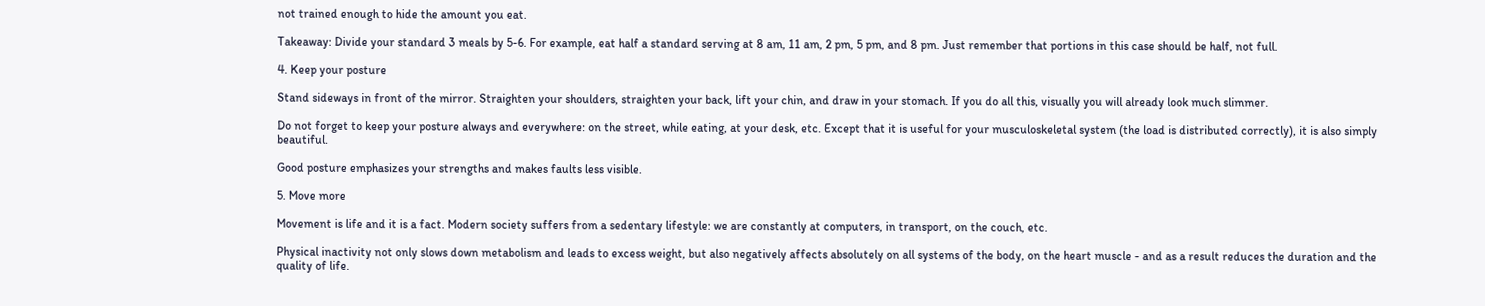not trained enough to hide the amount you eat.

Takeaway: Divide your standard 3 meals by 5-6. For example, eat half a standard serving at 8 am, 11 am, 2 pm, 5 pm, and 8 pm. Just remember that portions in this case should be half, not full.

4. Keep your posture

Stand sideways in front of the mirror. Straighten your shoulders, straighten your back, lift your chin, and draw in your stomach. If you do all this, visually you will already look much slimmer.

Do not forget to keep your posture always and everywhere: on the street, while eating, at your desk, etc. Except that it is useful for your musculoskeletal system (the load is distributed correctly), it is also simply beautiful.

Good posture emphasizes your strengths and makes faults less visible.

5. Move more

Movement is life and it is a fact. Modern society suffers from a sedentary lifestyle: we are constantly at computers, in transport, on the couch, etc.

Physical inactivity not only slows down metabolism and leads to excess weight, but also negatively affects absolutely on all systems of the body, on the heart muscle - and as a result reduces the duration and the quality of life.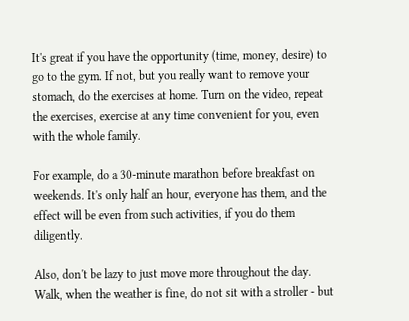It's great if you have the opportunity (time, money, desire) to go to the gym. If not, but you really want to remove your stomach, do the exercises at home. Turn on the video, repeat the exercises, exercise at any time convenient for you, even with the whole family.

For example, do a 30-minute marathon before breakfast on weekends. It's only half an hour, everyone has them, and the effect will be even from such activities, if you do them diligently.

Also, don't be lazy to just move more throughout the day. Walk, when the weather is fine, do not sit with a stroller - but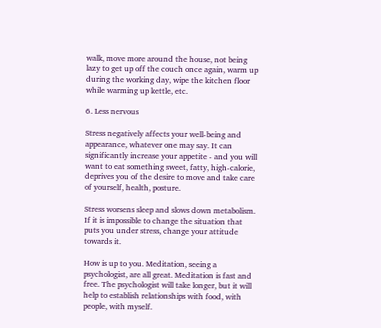walk, move more around the house, not being lazy to get up off the couch once again, warm up during the working day, wipe the kitchen floor while warming up kettle, etc.

6. Less nervous

Stress negatively affects your well-being and appearance, whatever one may say. It can significantly increase your appetite - and you will want to eat something sweet, fatty, high-calorie, deprives you of the desire to move and take care of yourself, health, posture.

Stress worsens sleep and slows down metabolism. If it is impossible to change the situation that puts you under stress, change your attitude towards it.

How is up to you. Meditation, seeing a psychologist, are all great. Meditation is fast and free. The psychologist will take longer, but it will help to establish relationships with food, with people, with myself.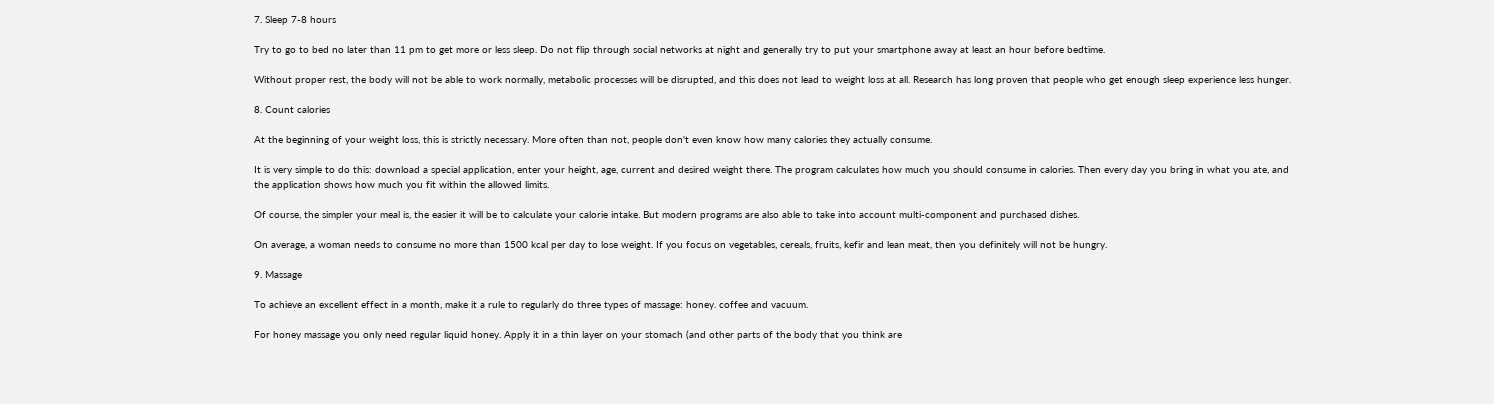7. Sleep 7-8 hours

Try to go to bed no later than 11 pm to get more or less sleep. Do not flip through social networks at night and generally try to put your smartphone away at least an hour before bedtime.

Without proper rest, the body will not be able to work normally, metabolic processes will be disrupted, and this does not lead to weight loss at all. Research has long proven that people who get enough sleep experience less hunger.

8. Count calories

At the beginning of your weight loss, this is strictly necessary. More often than not, people don't even know how many calories they actually consume.

It is very simple to do this: download a special application, enter your height, age, current and desired weight there. The program calculates how much you should consume in calories. Then every day you bring in what you ate, and the application shows how much you fit within the allowed limits.

Of course, the simpler your meal is, the easier it will be to calculate your calorie intake. But modern programs are also able to take into account multi-component and purchased dishes.

On average, a woman needs to consume no more than 1500 kcal per day to lose weight. If you focus on vegetables, cereals, fruits, kefir and lean meat, then you definitely will not be hungry.

9. Massage

To achieve an excellent effect in a month, make it a rule to regularly do three types of massage: honey. coffee and vacuum.

For honey massage you only need regular liquid honey. Apply it in a thin layer on your stomach (and other parts of the body that you think are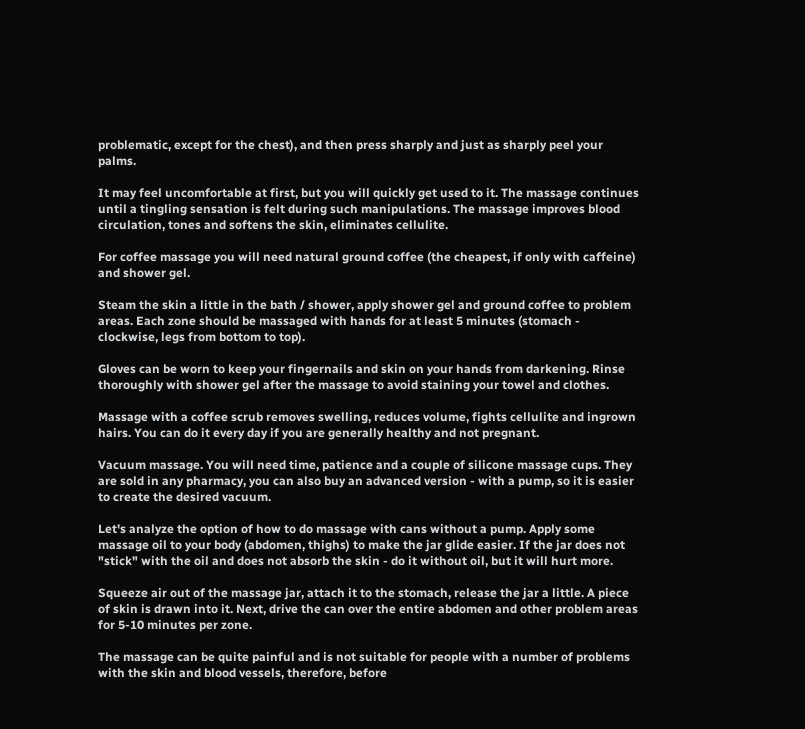problematic, except for the chest), and then press sharply and just as sharply peel your palms.

It may feel uncomfortable at first, but you will quickly get used to it. The massage continues until a tingling sensation is felt during such manipulations. The massage improves blood circulation, tones and softens the skin, eliminates cellulite.

For coffee massage you will need natural ground coffee (the cheapest, if only with caffeine) and shower gel.

Steam the skin a little in the bath / shower, apply shower gel and ground coffee to problem areas. Each zone should be massaged with hands for at least 5 minutes (stomach - clockwise, legs from bottom to top).

Gloves can be worn to keep your fingernails and skin on your hands from darkening. Rinse thoroughly with shower gel after the massage to avoid staining your towel and clothes.

Massage with a coffee scrub removes swelling, reduces volume, fights cellulite and ingrown hairs. You can do it every day if you are generally healthy and not pregnant.

Vacuum massage. You will need time, patience and a couple of silicone massage cups. They are sold in any pharmacy, you can also buy an advanced version - with a pump, so it is easier to create the desired vacuum.

Let's analyze the option of how to do massage with cans without a pump. Apply some massage oil to your body (abdomen, thighs) to make the jar glide easier. If the jar does not "stick" with the oil and does not absorb the skin - do it without oil, but it will hurt more.

Squeeze air out of the massage jar, attach it to the stomach, release the jar a little. A piece of skin is drawn into it. Next, drive the can over the entire abdomen and other problem areas for 5-10 minutes per zone.

The massage can be quite painful and is not suitable for people with a number of problems with the skin and blood vessels, therefore, before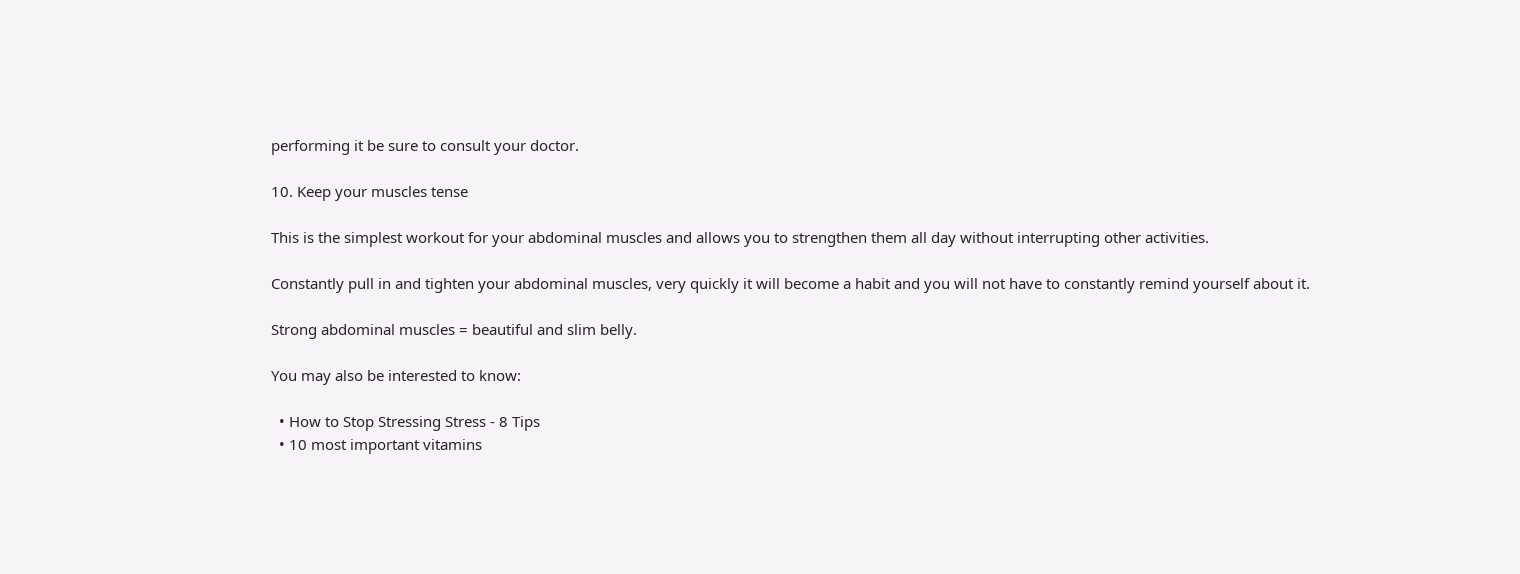performing it be sure to consult your doctor.

10. Keep your muscles tense

This is the simplest workout for your abdominal muscles and allows you to strengthen them all day without interrupting other activities.

Constantly pull in and tighten your abdominal muscles, very quickly it will become a habit and you will not have to constantly remind yourself about it.

Strong abdominal muscles = beautiful and slim belly.

You may also be interested to know:

  • How to Stop Stressing Stress - 8 Tips
  • 10 most important vitamins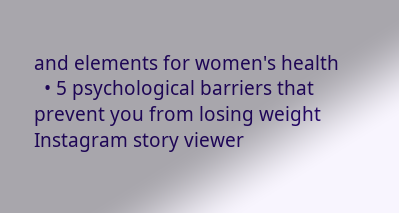and elements for women's health
  • 5 psychological barriers that prevent you from losing weight
Instagram story viewer